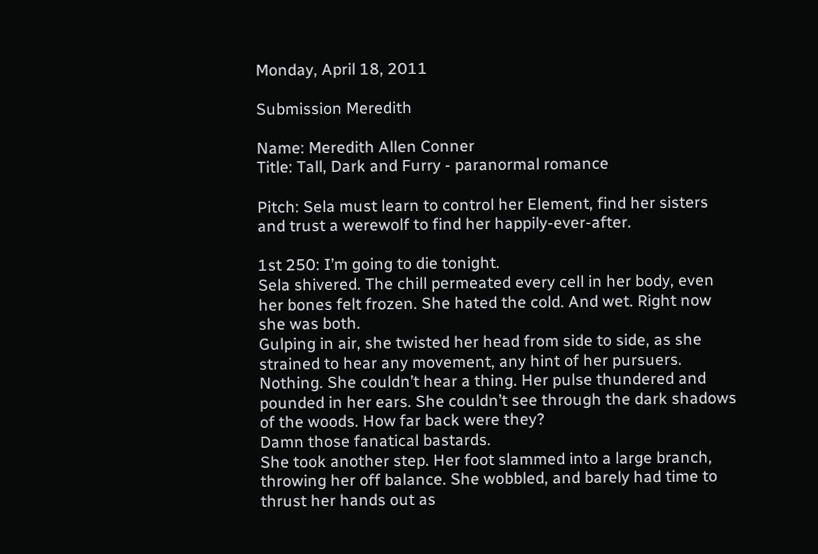Monday, April 18, 2011

Submission Meredith

Name: Meredith Allen Conner
Title: Tall, Dark and Furry - paranormal romance

Pitch: Sela must learn to control her Element, find her sisters and trust a werewolf to find her happily-ever-after.

1st 250: I’m going to die tonight.
Sela shivered. The chill permeated every cell in her body, even her bones felt frozen. She hated the cold. And wet. Right now she was both.
Gulping in air, she twisted her head from side to side, as she strained to hear any movement, any hint of her pursuers. Nothing. She couldn’t hear a thing. Her pulse thundered and pounded in her ears. She couldn’t see through the dark shadows of the woods. How far back were they?
Damn those fanatical bastards.
She took another step. Her foot slammed into a large branch, throwing her off balance. She wobbled, and barely had time to thrust her hands out as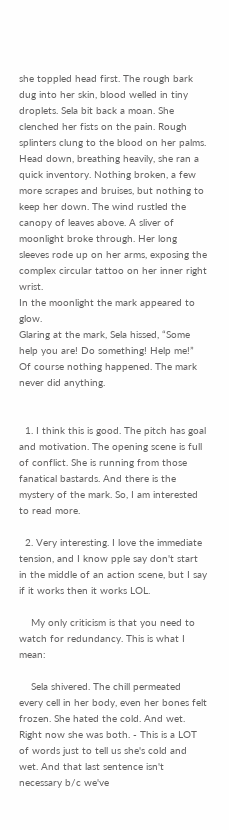she toppled head first. The rough bark dug into her skin, blood welled in tiny droplets. Sela bit back a moan. She clenched her fists on the pain. Rough splinters clung to the blood on her palms.
Head down, breathing heavily, she ran a quick inventory. Nothing broken, a few more scrapes and bruises, but nothing to keep her down. The wind rustled the canopy of leaves above. A sliver of moonlight broke through. Her long sleeves rode up on her arms, exposing the complex circular tattoo on her inner right wrist.
In the moonlight the mark appeared to glow.
Glaring at the mark, Sela hissed, “Some help you are! Do something! Help me!”
Of course nothing happened. The mark never did anything.


  1. I think this is good. The pitch has goal and motivation. The opening scene is full of conflict. She is running from those fanatical bastards. And there is the mystery of the mark. So, I am interested to read more.

  2. Very interesting. I love the immediate tension, and I know pple say don't start in the middle of an action scene, but I say if it works then it works LOL.

    My only criticism is that you need to watch for redundancy. This is what I mean:

    Sela shivered. The chill permeated every cell in her body, even her bones felt frozen. She hated the cold. And wet. Right now she was both. - This is a LOT of words just to tell us she's cold and wet. And that last sentence isn't necessary b/c we've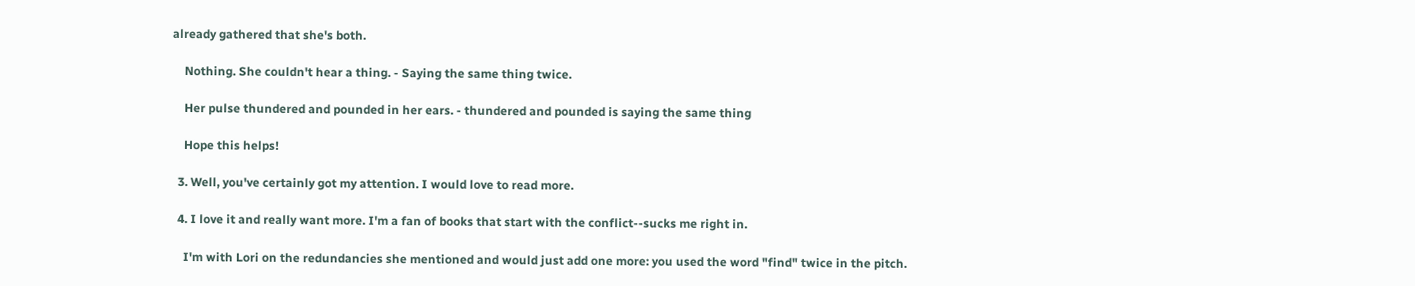already gathered that she's both.

    Nothing. She couldn't hear a thing. - Saying the same thing twice.

    Her pulse thundered and pounded in her ears. - thundered and pounded is saying the same thing

    Hope this helps!

  3. Well, you've certainly got my attention. I would love to read more.

  4. I love it and really want more. I'm a fan of books that start with the conflict--sucks me right in.

    I'm with Lori on the redundancies she mentioned and would just add one more: you used the word "find" twice in the pitch.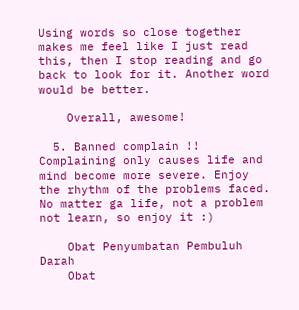Using words so close together makes me feel like I just read this, then I stop reading and go back to look for it. Another word would be better.

    Overall, awesome!

  5. Banned complain !! Complaining only causes life and mind become more severe. Enjoy the rhythm of the problems faced. No matter ga life, not a problem not learn, so enjoy it :)

    Obat Penyumbatan Pembuluh Darah
    Obat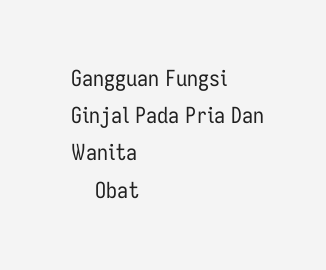Gangguan Fungsi Ginjal Pada Pria Dan Wanita
    Obat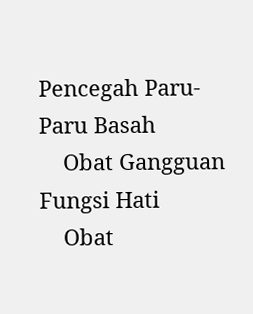Pencegah Paru-Paru Basah
    Obat Gangguan Fungsi Hati
    Obat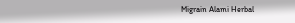Migrain Alami Herbal